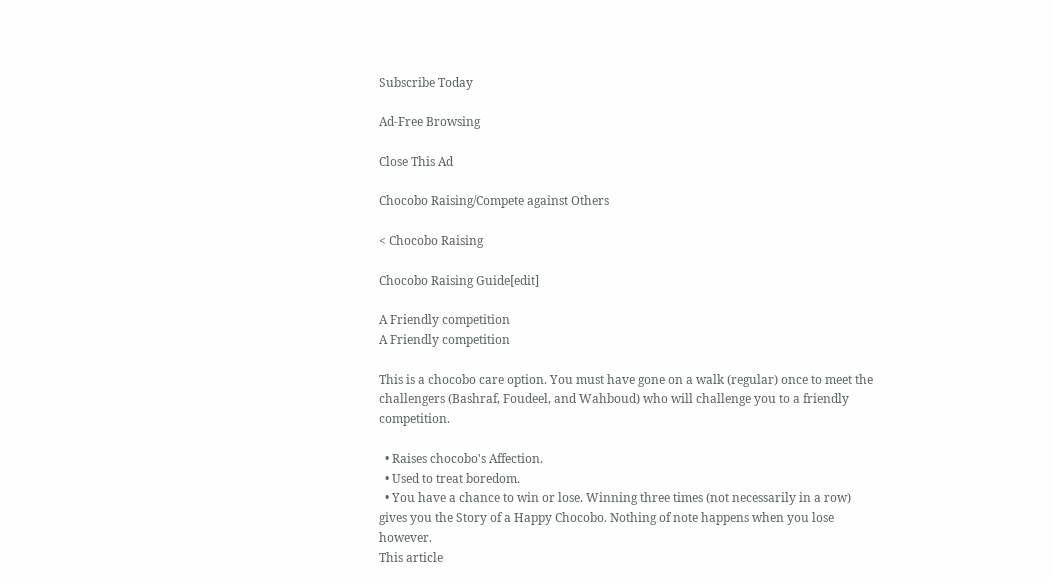Subscribe Today

Ad-Free Browsing

Close This Ad

Chocobo Raising/Compete against Others

< Chocobo Raising

Chocobo Raising Guide[edit]

A Friendly competition
A Friendly competition

This is a chocobo care option. You must have gone on a walk (regular) once to meet the challengers (Bashraf, Foudeel, and Wahboud) who will challenge you to a friendly competition.

  • Raises chocobo's Affection.
  • Used to treat boredom.
  • You have a chance to win or lose. Winning three times (not necessarily in a row) gives you the Story of a Happy Chocobo. Nothing of note happens when you lose however.
This article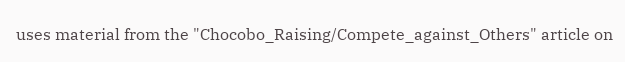uses material from the "Chocobo_Raising/Compete_against_Others" article on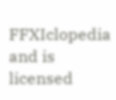FFXIclopedia and is licensed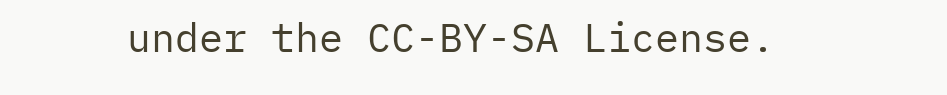under the CC-BY-SA License.